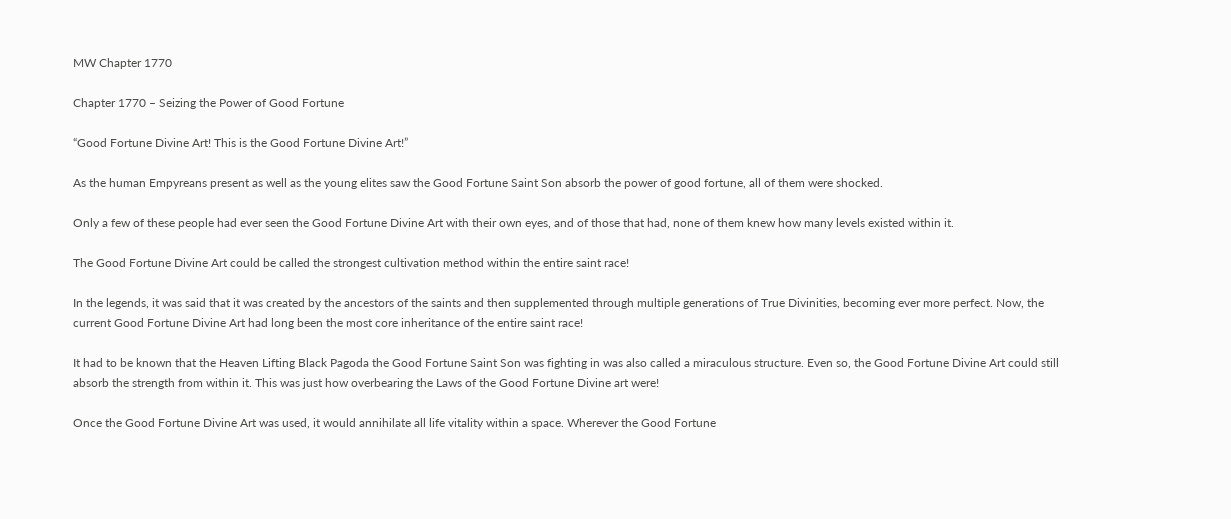MW Chapter 1770

Chapter 1770 – Seizing the Power of Good Fortune

“Good Fortune Divine Art! This is the Good Fortune Divine Art!”

As the human Empyreans present as well as the young elites saw the Good Fortune Saint Son absorb the power of good fortune, all of them were shocked.

Only a few of these people had ever seen the Good Fortune Divine Art with their own eyes, and of those that had, none of them knew how many levels existed within it.

The Good Fortune Divine Art could be called the strongest cultivation method within the entire saint race!

In the legends, it was said that it was created by the ancestors of the saints and then supplemented through multiple generations of True Divinities, becoming ever more perfect. Now, the current Good Fortune Divine Art had long been the most core inheritance of the entire saint race!

It had to be known that the Heaven Lifting Black Pagoda the Good Fortune Saint Son was fighting in was also called a miraculous structure. Even so, the Good Fortune Divine Art could still absorb the strength from within it. This was just how overbearing the Laws of the Good Fortune Divine art were!

Once the Good Fortune Divine Art was used, it would annihilate all life vitality within a space. Wherever the Good Fortune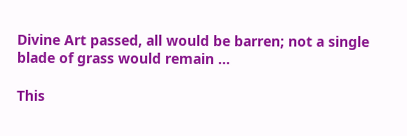Divine Art passed, all would be barren; not a single blade of grass would remain ...

This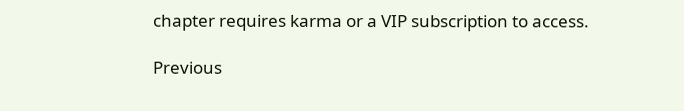chapter requires karma or a VIP subscription to access.

Previous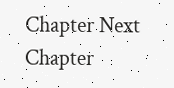Chapter Next Chapter